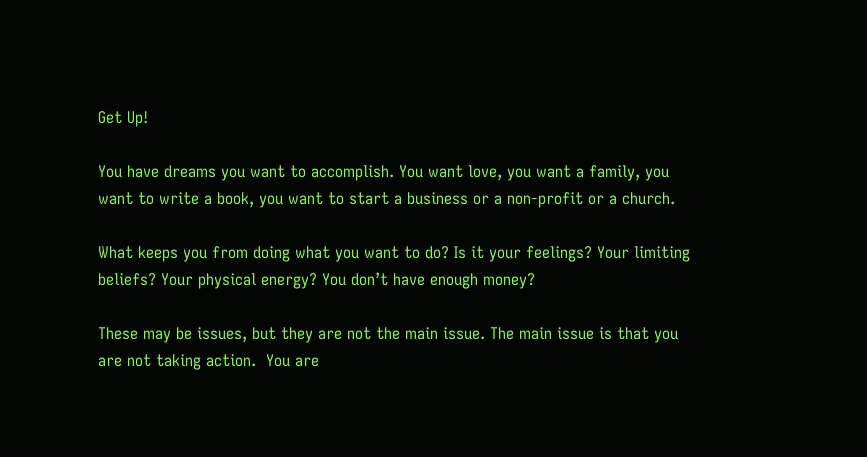Get Up!

You have dreams you want to accomplish. You want love, you want a family, you want to write a book, you want to start a business or a non-profit or a church.

What keeps you from doing what you want to do? Is it your feelings? Your limiting beliefs? Your physical energy? You don’t have enough money?

These may be issues, but they are not the main issue. The main issue is that you are not taking action.  You are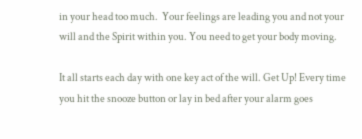in your head too much.  Your feelings are leading you and not your will and the Spirit within you. You need to get your body moving.

It all starts each day with one key act of the will. Get Up! Every time you hit the snooze button or lay in bed after your alarm goes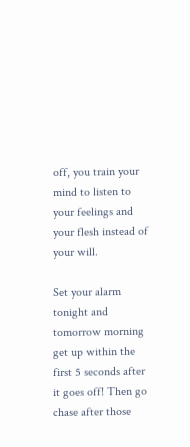off, you train your mind to listen to your feelings and your flesh instead of your will.

Set your alarm tonight and tomorrow morning get up within the first 5 seconds after it goes off! Then go chase after those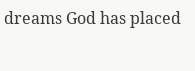dreams God has placed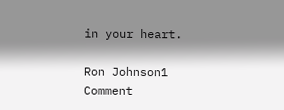in your heart.

Ron Johnson1 Comment